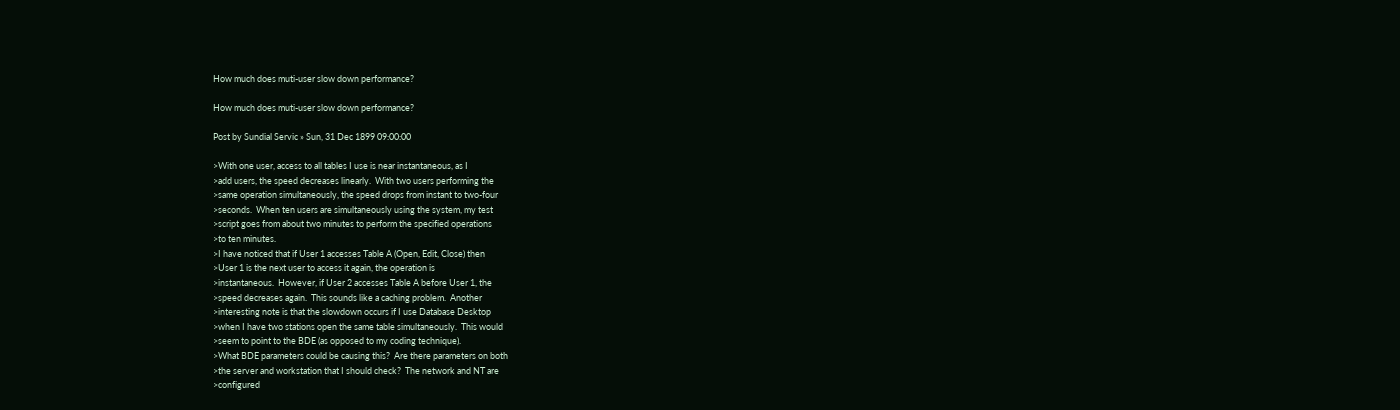How much does muti-user slow down performance?

How much does muti-user slow down performance?

Post by Sundial Servic » Sun, 31 Dec 1899 09:00:00

>With one user, access to all tables I use is near instantaneous, as I
>add users, the speed decreases linearly.  With two users performing the
>same operation simultaneously, the speed drops from instant to two-four
>seconds.  When ten users are simultaneously using the system, my test
>script goes from about two minutes to perform the specified operations
>to ten minutes.
>I have noticed that if User 1 accesses Table A (Open, Edit, Close) then
>User 1 is the next user to access it again, the operation is
>instantaneous.  However, if User 2 accesses Table A before User 1, the
>speed decreases again.  This sounds like a caching problem.  Another
>interesting note is that the slowdown occurs if I use Database Desktop
>when I have two stations open the same table simultaneously.  This would
>seem to point to the BDE (as opposed to my coding technique).
>What BDE parameters could be causing this?  Are there parameters on both
>the server and workstation that I should check?  The network and NT are
>configured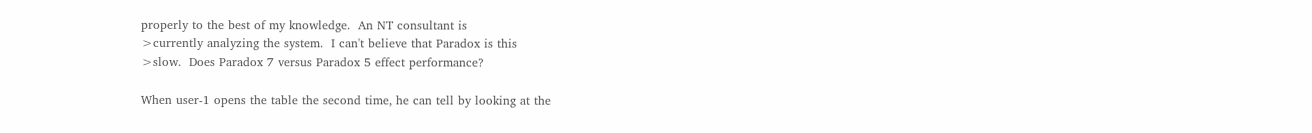properly to the best of my knowledge.  An NT consultant is
>currently analyzing the system.  I can't believe that Paradox is this
>slow.  Does Paradox 7 versus Paradox 5 effect performance?

When user-1 opens the table the second time, he can tell by looking at the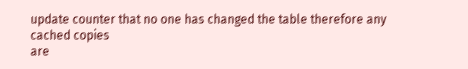update counter that no one has changed the table therefore any cached copies
are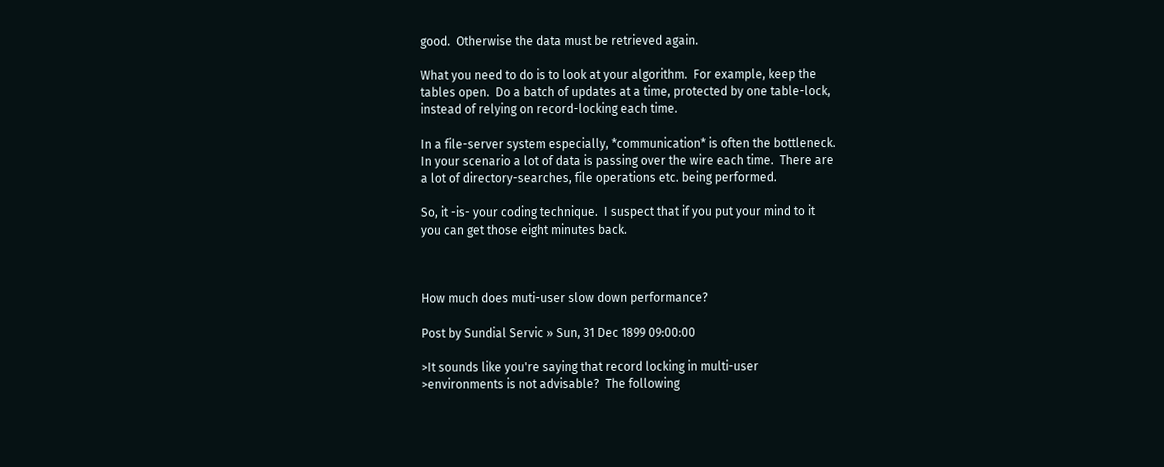good.  Otherwise the data must be retrieved again.

What you need to do is to look at your algorithm.  For example, keep the
tables open.  Do a batch of updates at a time, protected by one table-lock,
instead of relying on record-locking each time.

In a file-server system especially, *communication* is often the bottleneck.
In your scenario a lot of data is passing over the wire each time.  There are
a lot of directory-searches, file operations etc. being performed.

So, it -is- your coding technique.  I suspect that if you put your mind to it
you can get those eight minutes back.



How much does muti-user slow down performance?

Post by Sundial Servic » Sun, 31 Dec 1899 09:00:00

>It sounds like you're saying that record locking in multi-user
>environments is not advisable?  The following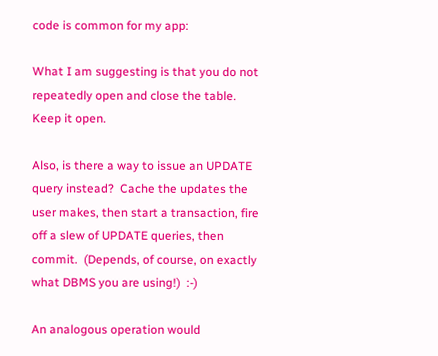code is common for my app:

What I am suggesting is that you do not repeatedly open and close the table.
Keep it open.

Also, is there a way to issue an UPDATE query instead?  Cache the updates the
user makes, then start a transaction, fire off a slew of UPDATE queries, then
commit.  (Depends, of course, on exactly what DBMS you are using!)  :-)

An analogous operation would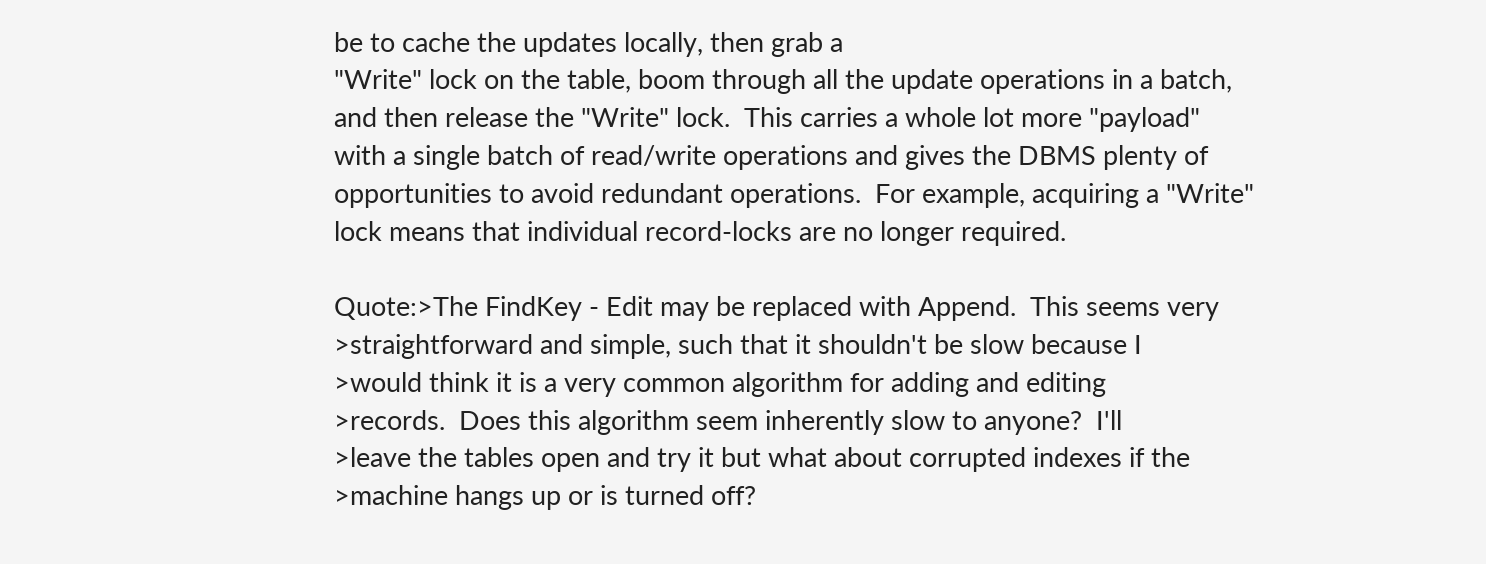be to cache the updates locally, then grab a
"Write" lock on the table, boom through all the update operations in a batch,
and then release the "Write" lock.  This carries a whole lot more "payload"
with a single batch of read/write operations and gives the DBMS plenty of
opportunities to avoid redundant operations.  For example, acquiring a "Write"
lock means that individual record-locks are no longer required.

Quote:>The FindKey - Edit may be replaced with Append.  This seems very
>straightforward and simple, such that it shouldn't be slow because I
>would think it is a very common algorithm for adding and editing
>records.  Does this algorithm seem inherently slow to anyone?  I'll
>leave the tables open and try it but what about corrupted indexes if the
>machine hangs up or is turned off?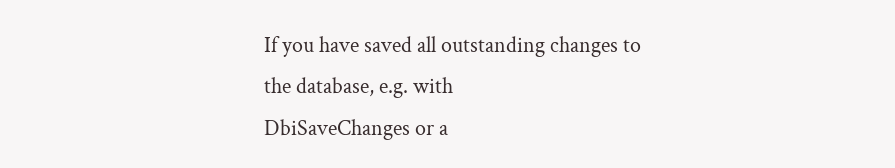If you have saved all outstanding changes to the database, e.g. with
DbiSaveChanges or a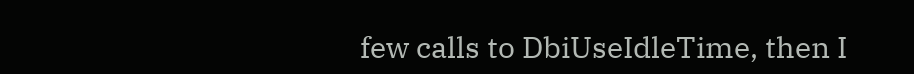few calls to DbiUseIdleTime, then I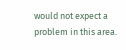would not expect a
problem in this area.